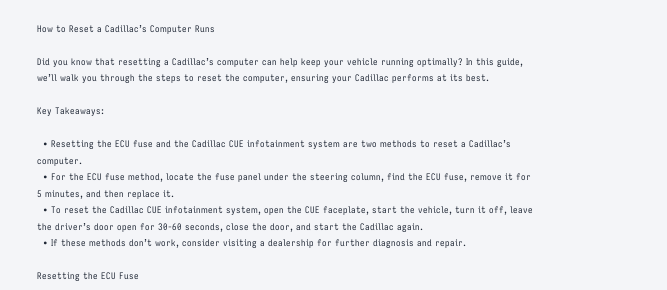How to Reset a Cadillac’s Computer Runs

Did you know that resetting a Cadillac’s computer can help keep your vehicle running optimally? In this guide, we’ll walk you through the steps to reset the computer, ensuring your Cadillac performs at its best.

Key Takeaways:

  • Resetting the ECU fuse and the Cadillac CUE infotainment system are two methods to reset a Cadillac’s computer.
  • For the ECU fuse method, locate the fuse panel under the steering column, find the ECU fuse, remove it for 5 minutes, and then replace it.
  • To reset the Cadillac CUE infotainment system, open the CUE faceplate, start the vehicle, turn it off, leave the driver’s door open for 30-60 seconds, close the door, and start the Cadillac again.
  • If these methods don’t work, consider visiting a dealership for further diagnosis and repair.

Resetting the ECU Fuse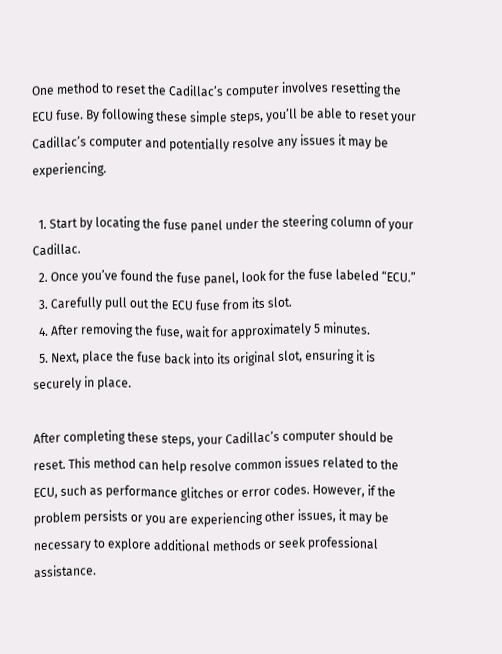One method to reset the Cadillac’s computer involves resetting the ECU fuse. By following these simple steps, you’ll be able to reset your Cadillac’s computer and potentially resolve any issues it may be experiencing.

  1. Start by locating the fuse panel under the steering column of your Cadillac.
  2. Once you’ve found the fuse panel, look for the fuse labeled “ECU.”
  3. Carefully pull out the ECU fuse from its slot.
  4. After removing the fuse, wait for approximately 5 minutes.
  5. Next, place the fuse back into its original slot, ensuring it is securely in place.

After completing these steps, your Cadillac’s computer should be reset. This method can help resolve common issues related to the ECU, such as performance glitches or error codes. However, if the problem persists or you are experiencing other issues, it may be necessary to explore additional methods or seek professional assistance.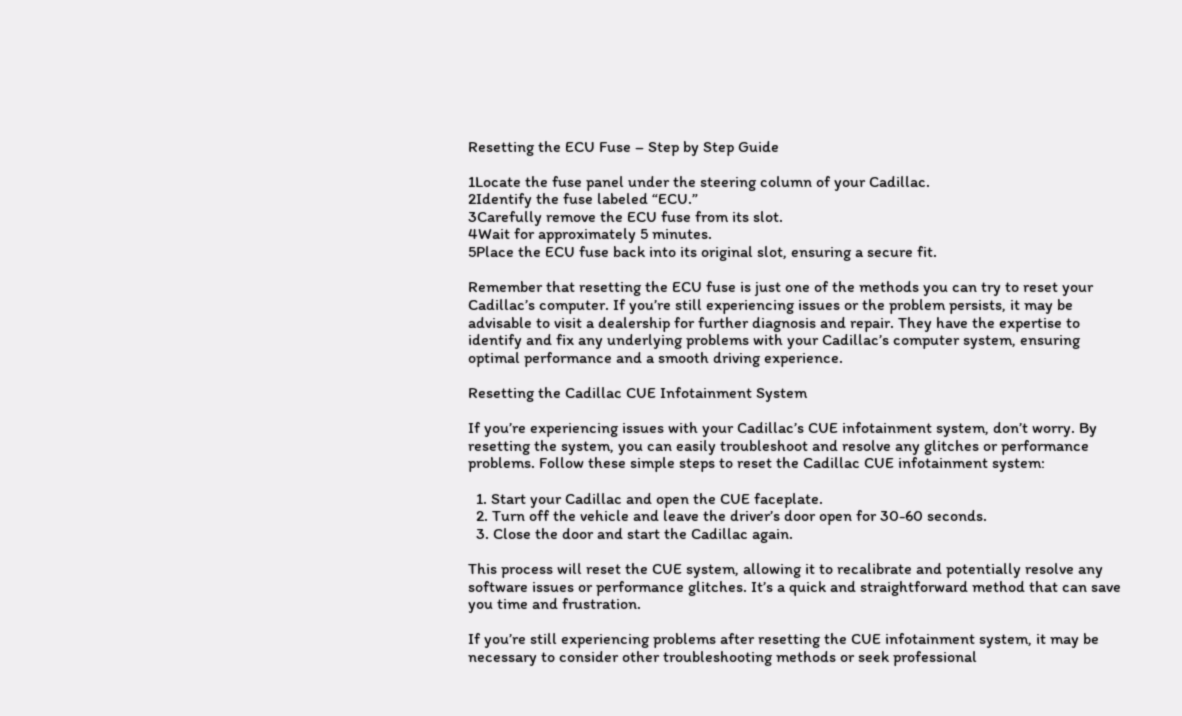Resetting the ECU Fuse – Step by Step Guide

1Locate the fuse panel under the steering column of your Cadillac.
2Identify the fuse labeled “ECU.”
3Carefully remove the ECU fuse from its slot.
4Wait for approximately 5 minutes.
5Place the ECU fuse back into its original slot, ensuring a secure fit.

Remember that resetting the ECU fuse is just one of the methods you can try to reset your Cadillac’s computer. If you’re still experiencing issues or the problem persists, it may be advisable to visit a dealership for further diagnosis and repair. They have the expertise to identify and fix any underlying problems with your Cadillac’s computer system, ensuring optimal performance and a smooth driving experience.

Resetting the Cadillac CUE Infotainment System

If you’re experiencing issues with your Cadillac’s CUE infotainment system, don’t worry. By resetting the system, you can easily troubleshoot and resolve any glitches or performance problems. Follow these simple steps to reset the Cadillac CUE infotainment system:

  1. Start your Cadillac and open the CUE faceplate.
  2. Turn off the vehicle and leave the driver’s door open for 30-60 seconds.
  3. Close the door and start the Cadillac again.

This process will reset the CUE system, allowing it to recalibrate and potentially resolve any software issues or performance glitches. It’s a quick and straightforward method that can save you time and frustration.

If you’re still experiencing problems after resetting the CUE infotainment system, it may be necessary to consider other troubleshooting methods or seek professional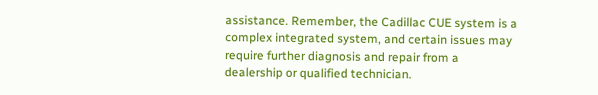assistance. Remember, the Cadillac CUE system is a complex integrated system, and certain issues may require further diagnosis and repair from a dealership or qualified technician.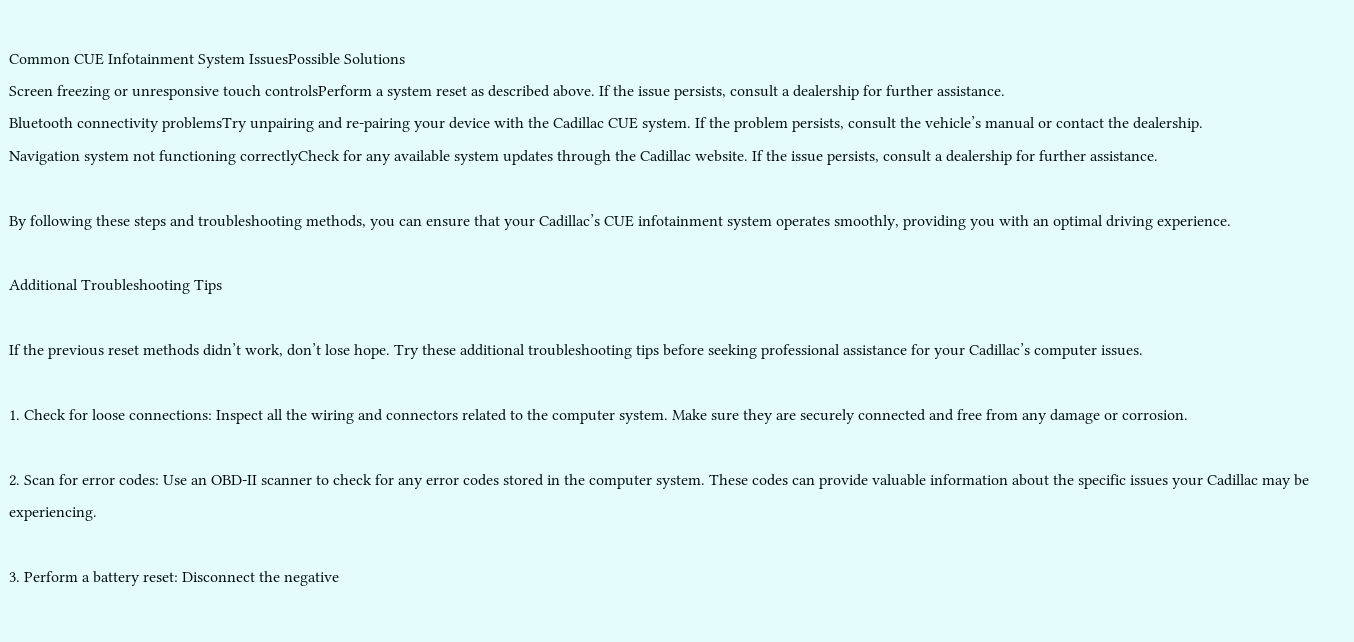Common CUE Infotainment System IssuesPossible Solutions
Screen freezing or unresponsive touch controlsPerform a system reset as described above. If the issue persists, consult a dealership for further assistance.
Bluetooth connectivity problemsTry unpairing and re-pairing your device with the Cadillac CUE system. If the problem persists, consult the vehicle’s manual or contact the dealership.
Navigation system not functioning correctlyCheck for any available system updates through the Cadillac website. If the issue persists, consult a dealership for further assistance.

By following these steps and troubleshooting methods, you can ensure that your Cadillac’s CUE infotainment system operates smoothly, providing you with an optimal driving experience.

Additional Troubleshooting Tips

If the previous reset methods didn’t work, don’t lose hope. Try these additional troubleshooting tips before seeking professional assistance for your Cadillac’s computer issues.

1. Check for loose connections: Inspect all the wiring and connectors related to the computer system. Make sure they are securely connected and free from any damage or corrosion.

2. Scan for error codes: Use an OBD-II scanner to check for any error codes stored in the computer system. These codes can provide valuable information about the specific issues your Cadillac may be experiencing.

3. Perform a battery reset: Disconnect the negative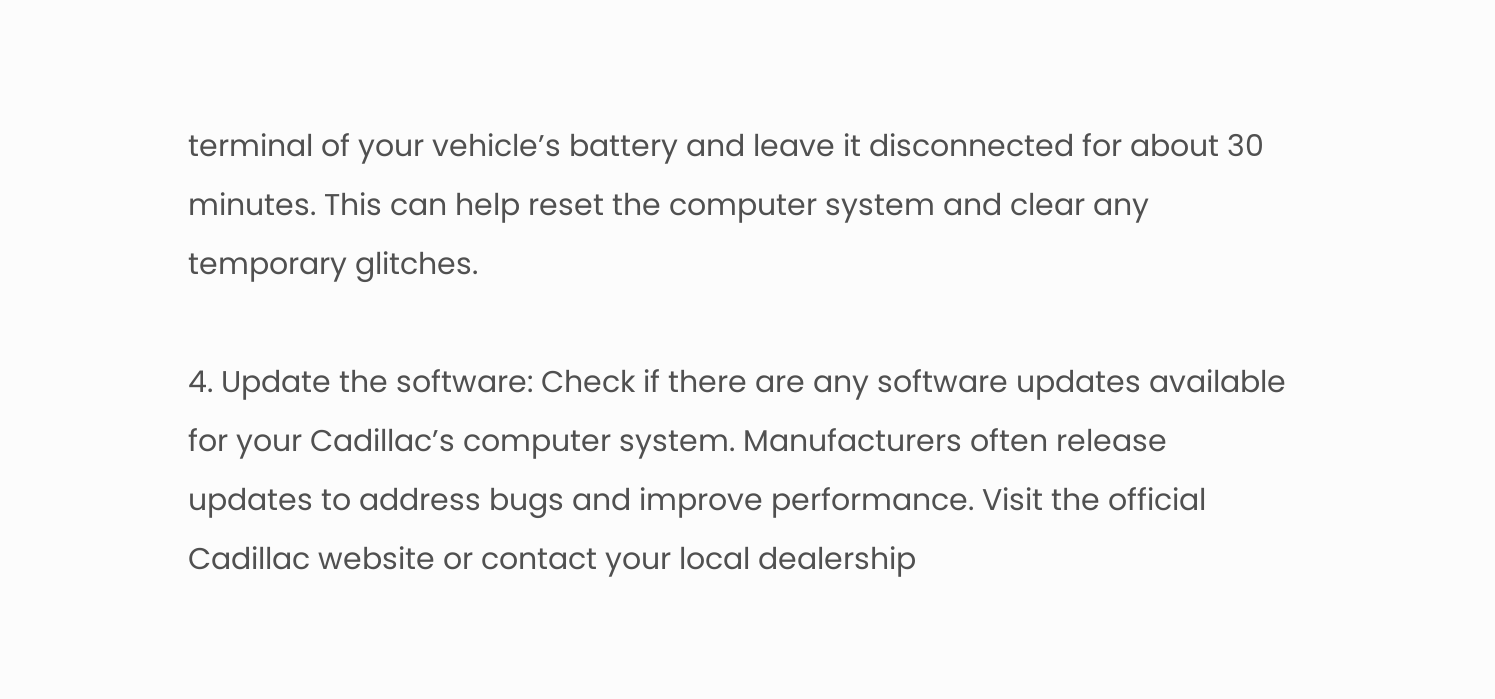terminal of your vehicle’s battery and leave it disconnected for about 30 minutes. This can help reset the computer system and clear any temporary glitches.

4. Update the software: Check if there are any software updates available for your Cadillac’s computer system. Manufacturers often release updates to address bugs and improve performance. Visit the official Cadillac website or contact your local dealership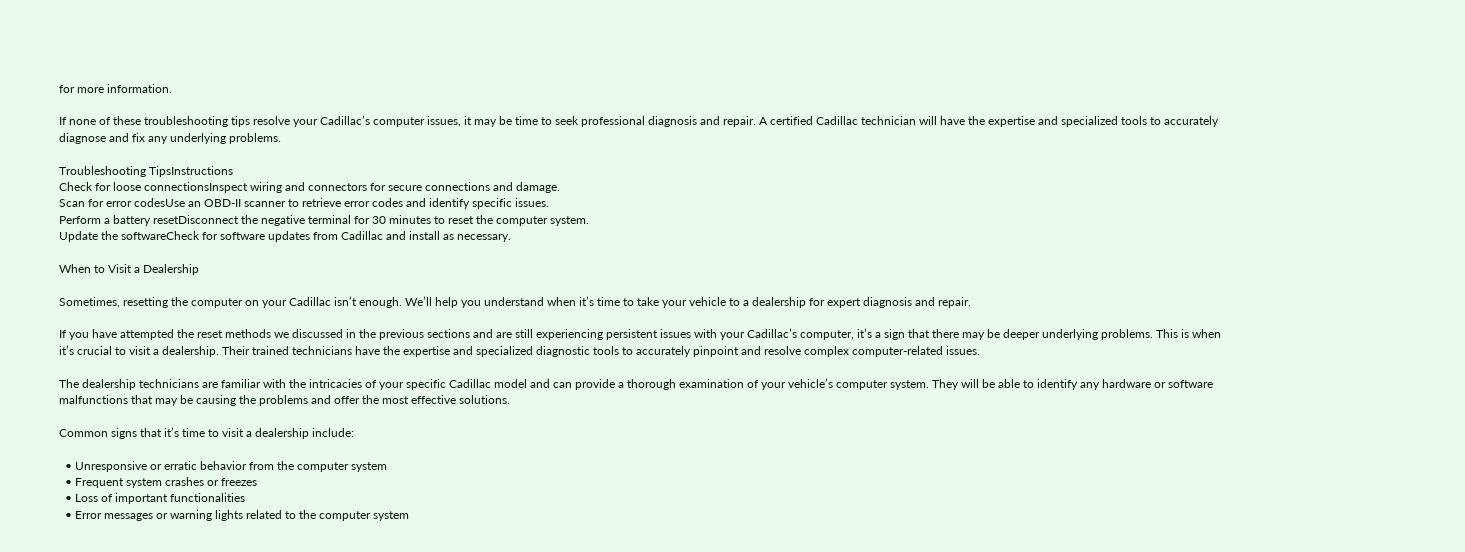for more information.

If none of these troubleshooting tips resolve your Cadillac’s computer issues, it may be time to seek professional diagnosis and repair. A certified Cadillac technician will have the expertise and specialized tools to accurately diagnose and fix any underlying problems.

Troubleshooting TipsInstructions
Check for loose connectionsInspect wiring and connectors for secure connections and damage.
Scan for error codesUse an OBD-II scanner to retrieve error codes and identify specific issues.
Perform a battery resetDisconnect the negative terminal for 30 minutes to reset the computer system.
Update the softwareCheck for software updates from Cadillac and install as necessary.

When to Visit a Dealership

Sometimes, resetting the computer on your Cadillac isn’t enough. We’ll help you understand when it’s time to take your vehicle to a dealership for expert diagnosis and repair.

If you have attempted the reset methods we discussed in the previous sections and are still experiencing persistent issues with your Cadillac’s computer, it’s a sign that there may be deeper underlying problems. This is when it’s crucial to visit a dealership. Their trained technicians have the expertise and specialized diagnostic tools to accurately pinpoint and resolve complex computer-related issues.

The dealership technicians are familiar with the intricacies of your specific Cadillac model and can provide a thorough examination of your vehicle’s computer system. They will be able to identify any hardware or software malfunctions that may be causing the problems and offer the most effective solutions.

Common signs that it’s time to visit a dealership include:

  • Unresponsive or erratic behavior from the computer system
  • Frequent system crashes or freezes
  • Loss of important functionalities
  • Error messages or warning lights related to the computer system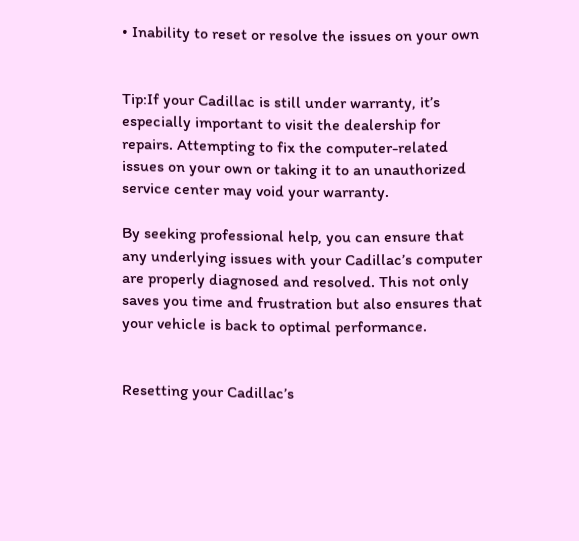• Inability to reset or resolve the issues on your own


Tip:If your Cadillac is still under warranty, it’s especially important to visit the dealership for repairs. Attempting to fix the computer-related issues on your own or taking it to an unauthorized service center may void your warranty.

By seeking professional help, you can ensure that any underlying issues with your Cadillac’s computer are properly diagnosed and resolved. This not only saves you time and frustration but also ensures that your vehicle is back to optimal performance.


Resetting your Cadillac’s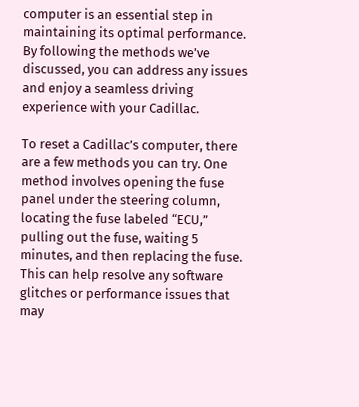computer is an essential step in maintaining its optimal performance. By following the methods we’ve discussed, you can address any issues and enjoy a seamless driving experience with your Cadillac.

To reset a Cadillac’s computer, there are a few methods you can try. One method involves opening the fuse panel under the steering column, locating the fuse labeled “ECU,” pulling out the fuse, waiting 5 minutes, and then replacing the fuse. This can help resolve any software glitches or performance issues that may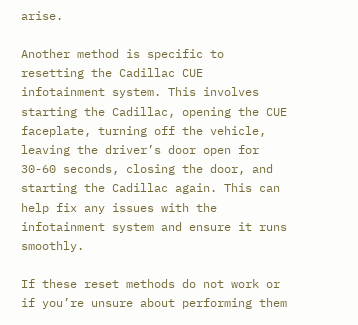arise.

Another method is specific to resetting the Cadillac CUE infotainment system. This involves starting the Cadillac, opening the CUE faceplate, turning off the vehicle, leaving the driver’s door open for 30-60 seconds, closing the door, and starting the Cadillac again. This can help fix any issues with the infotainment system and ensure it runs smoothly.

If these reset methods do not work or if you’re unsure about performing them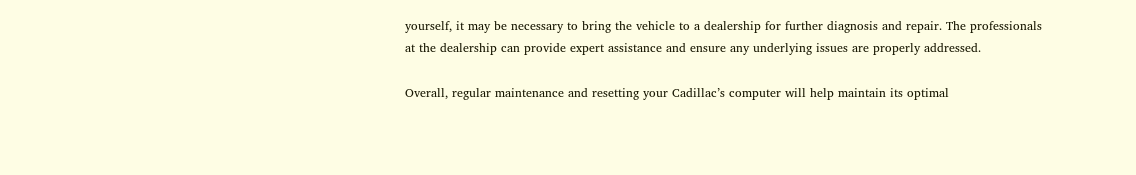yourself, it may be necessary to bring the vehicle to a dealership for further diagnosis and repair. The professionals at the dealership can provide expert assistance and ensure any underlying issues are properly addressed.

Overall, regular maintenance and resetting your Cadillac’s computer will help maintain its optimal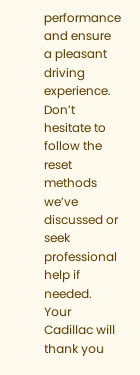performance and ensure a pleasant driving experience. Don’t hesitate to follow the reset methods we’ve discussed or seek professional help if needed. Your Cadillac will thank you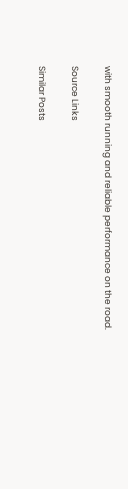with smooth running and reliable performance on the road.

Source Links

Similar Posts